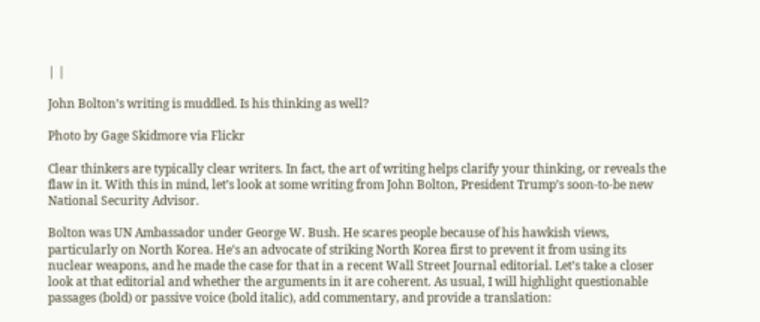| |

John Bolton’s writing is muddled. Is his thinking as well?

Photo by Gage Skidmore via Flickr

Clear thinkers are typically clear writers. In fact, the art of writing helps clarify your thinking, or reveals the flaw in it. With this in mind, let’s look at some writing from John Bolton, President Trump’s soon-to-be new National Security Advisor.

Bolton was UN Ambassador under George W. Bush. He scares people because of his hawkish views, particularly on North Korea. He’s an advocate of striking North Korea first to prevent it from using its nuclear weapons, and he made the case for that in a recent Wall Street Journal editorial. Let’s take a closer look at that editorial and whether the arguments in it are coherent. As usual, I will highlight questionable passages (bold) or passive voice (bold italic), add commentary, and provide a translation: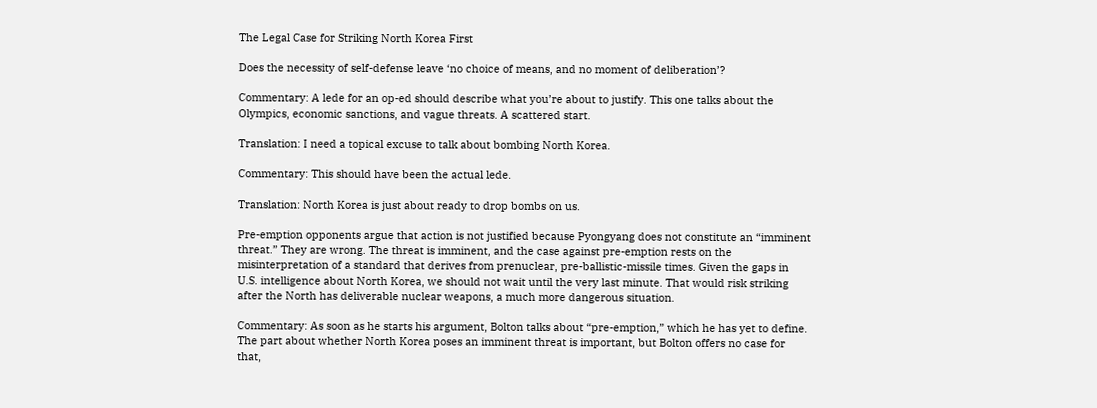The Legal Case for Striking North Korea First

Does the necessity of self-defense leave ‘no choice of means, and no moment of deliberation’?

Commentary: A lede for an op-ed should describe what you’re about to justify. This one talks about the Olympics, economic sanctions, and vague threats. A scattered start.

Translation: I need a topical excuse to talk about bombing North Korea.

Commentary: This should have been the actual lede.

Translation: North Korea is just about ready to drop bombs on us.

Pre-emption opponents argue that action is not justified because Pyongyang does not constitute an “imminent threat.” They are wrong. The threat is imminent, and the case against pre-emption rests on the misinterpretation of a standard that derives from prenuclear, pre-ballistic-missile times. Given the gaps in U.S. intelligence about North Korea, we should not wait until the very last minute. That would risk striking after the North has deliverable nuclear weapons, a much more dangerous situation.

Commentary: As soon as he starts his argument, Bolton talks about “pre-emption,” which he has yet to define. The part about whether North Korea poses an imminent threat is important, but Bolton offers no case for that,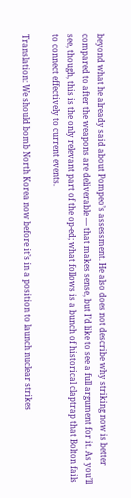beyond what he already said about Pompeo’s assessment. He also does not describe why striking now is better compared to after the weapons are deliverable — that makes sense, but I’d like to see a full argument for it. As you’ll see, though, this is the only relevant part of the op-ed; what follows is a bunch of historical claptrap that Bolton fails to connect effectively to current events.

Translation: We should bomb North Korea now before it’s in a position to launch nuclear strikes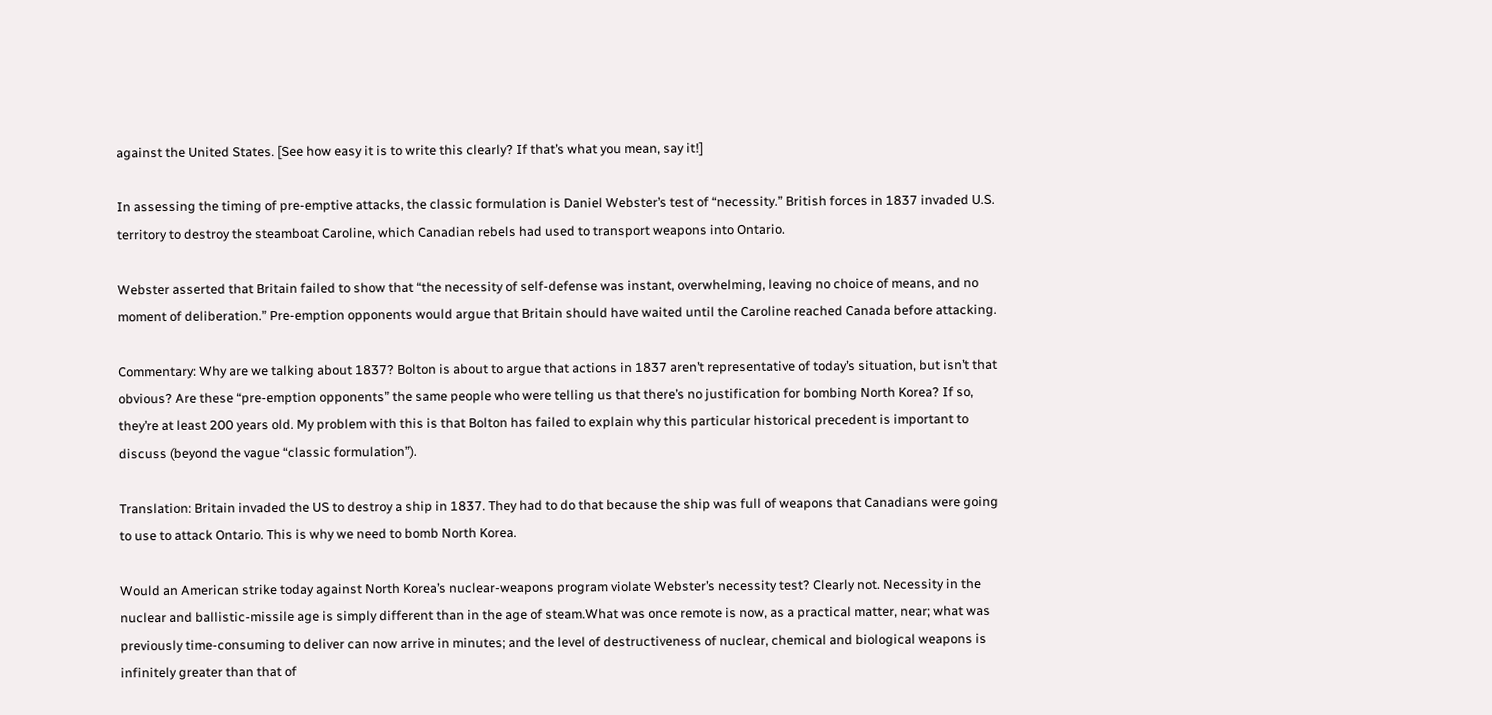against the United States. [See how easy it is to write this clearly? If that’s what you mean, say it!]

In assessing the timing of pre-emptive attacks, the classic formulation is Daniel Webster’s test of “necessity.” British forces in 1837 invaded U.S. territory to destroy the steamboat Caroline, which Canadian rebels had used to transport weapons into Ontario.

Webster asserted that Britain failed to show that “the necessity of self-defense was instant, overwhelming, leaving no choice of means, and no moment of deliberation.” Pre-emption opponents would argue that Britain should have waited until the Caroline reached Canada before attacking.

Commentary: Why are we talking about 1837? Bolton is about to argue that actions in 1837 aren’t representative of today’s situation, but isn’t that obvious? Are these “pre-emption opponents” the same people who were telling us that there’s no justification for bombing North Korea? If so, they’re at least 200 years old. My problem with this is that Bolton has failed to explain why this particular historical precedent is important to discuss (beyond the vague “classic formulation”).

Translation: Britain invaded the US to destroy a ship in 1837. They had to do that because the ship was full of weapons that Canadians were going to use to attack Ontario. This is why we need to bomb North Korea.

Would an American strike today against North Korea’s nuclear-weapons program violate Webster’s necessity test? Clearly not. Necessity in the nuclear and ballistic-missile age is simply different than in the age of steam.What was once remote is now, as a practical matter, near; what was previously time-consuming to deliver can now arrive in minutes; and the level of destructiveness of nuclear, chemical and biological weapons is infinitely greater than that of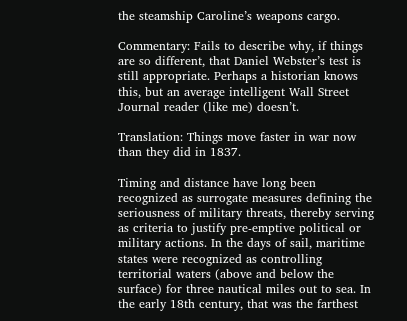the steamship Caroline’s weapons cargo.

Commentary: Fails to describe why, if things are so different, that Daniel Webster’s test is still appropriate. Perhaps a historian knows this, but an average intelligent Wall Street Journal reader (like me) doesn’t.

Translation: Things move faster in war now than they did in 1837.

Timing and distance have long been recognized as surrogate measures defining the seriousness of military threats, thereby serving as criteria to justify pre-emptive political or military actions. In the days of sail, maritime states were recognized as controlling territorial waters (above and below the surface) for three nautical miles out to sea. In the early 18th century, that was the farthest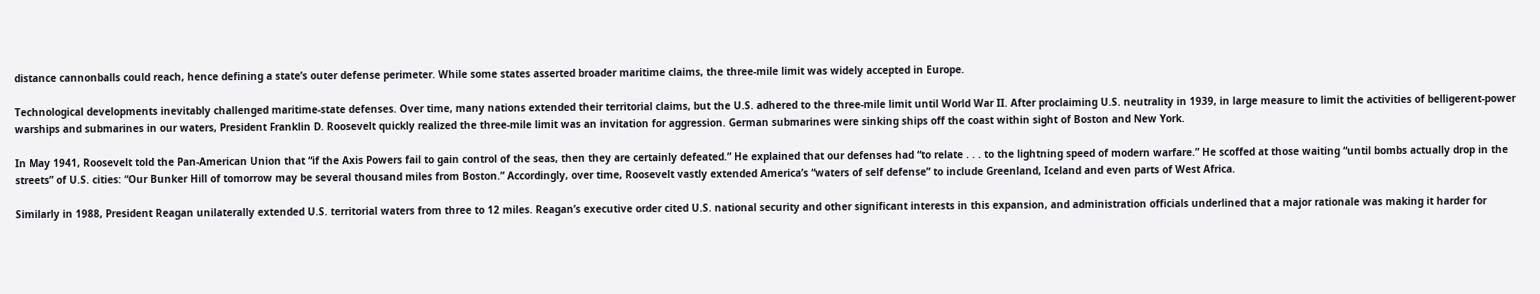distance cannonballs could reach, hence defining a state’s outer defense perimeter. While some states asserted broader maritime claims, the three-mile limit was widely accepted in Europe.

Technological developments inevitably challenged maritime-state defenses. Over time, many nations extended their territorial claims, but the U.S. adhered to the three-mile limit until World War II. After proclaiming U.S. neutrality in 1939, in large measure to limit the activities of belligerent-power warships and submarines in our waters, President Franklin D. Roosevelt quickly realized the three-mile limit was an invitation for aggression. German submarines were sinking ships off the coast within sight of Boston and New York.

In May 1941, Roosevelt told the Pan-American Union that “if the Axis Powers fail to gain control of the seas, then they are certainly defeated.” He explained that our defenses had “to relate . . . to the lightning speed of modern warfare.” He scoffed at those waiting “until bombs actually drop in the streets” of U.S. cities: “Our Bunker Hill of tomorrow may be several thousand miles from Boston.” Accordingly, over time, Roosevelt vastly extended America’s “waters of self defense” to include Greenland, Iceland and even parts of West Africa.

Similarly in 1988, President Reagan unilaterally extended U.S. territorial waters from three to 12 miles. Reagan’s executive order cited U.S. national security and other significant interests in this expansion, and administration officials underlined that a major rationale was making it harder for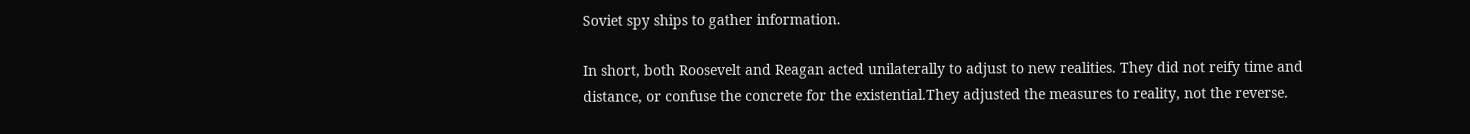Soviet spy ships to gather information.

In short, both Roosevelt and Reagan acted unilaterally to adjust to new realities. They did not reify time and distance, or confuse the concrete for the existential.They adjusted the measures to reality, not the reverse.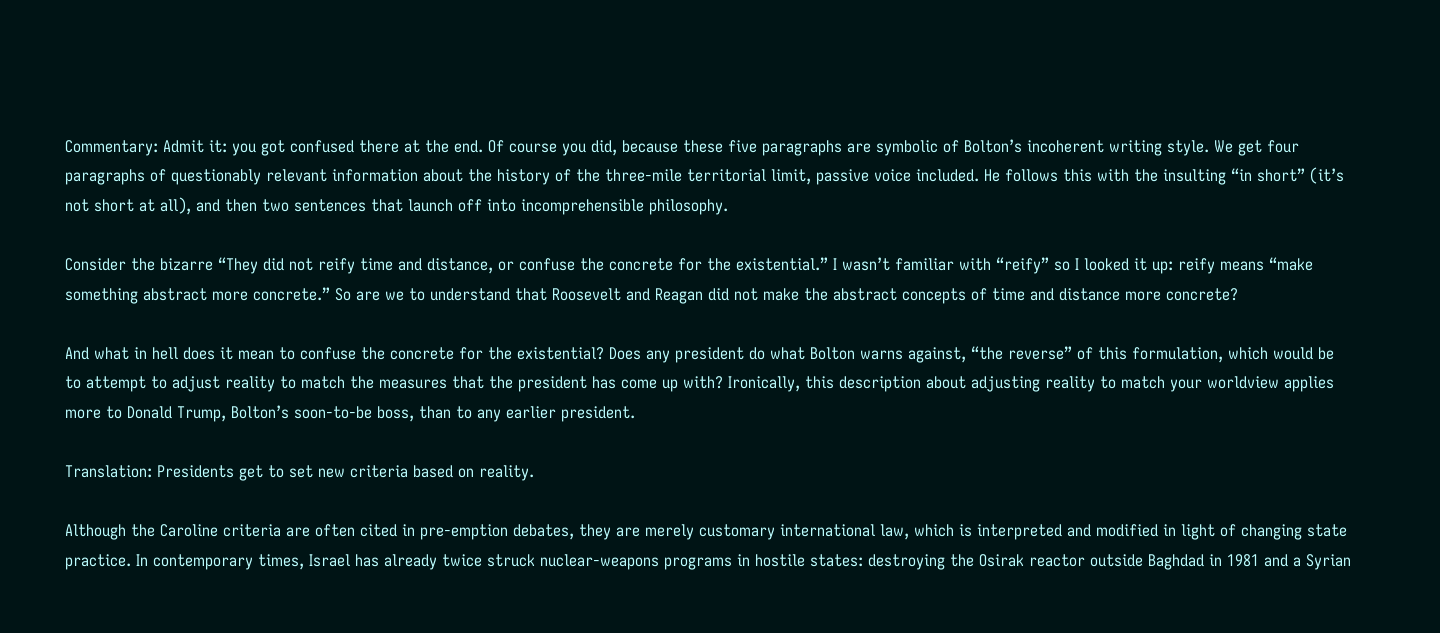Commentary: Admit it: you got confused there at the end. Of course you did, because these five paragraphs are symbolic of Bolton’s incoherent writing style. We get four paragraphs of questionably relevant information about the history of the three-mile territorial limit, passive voice included. He follows this with the insulting “in short” (it’s not short at all), and then two sentences that launch off into incomprehensible philosophy.

Consider the bizarre “They did not reify time and distance, or confuse the concrete for the existential.” I wasn’t familiar with “reify” so I looked it up: reify means “make something abstract more concrete.” So are we to understand that Roosevelt and Reagan did not make the abstract concepts of time and distance more concrete?

And what in hell does it mean to confuse the concrete for the existential? Does any president do what Bolton warns against, “the reverse” of this formulation, which would be to attempt to adjust reality to match the measures that the president has come up with? Ironically, this description about adjusting reality to match your worldview applies more to Donald Trump, Bolton’s soon-to-be boss, than to any earlier president.

Translation: Presidents get to set new criteria based on reality.

Although the Caroline criteria are often cited in pre-emption debates, they are merely customary international law, which is interpreted and modified in light of changing state practice. In contemporary times, Israel has already twice struck nuclear-weapons programs in hostile states: destroying the Osirak reactor outside Baghdad in 1981 and a Syrian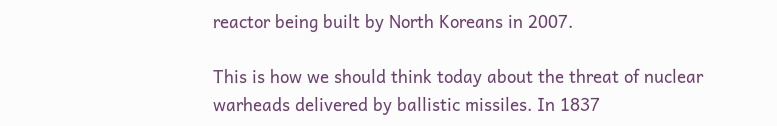reactor being built by North Koreans in 2007.

This is how we should think today about the threat of nuclear warheads delivered by ballistic missiles. In 1837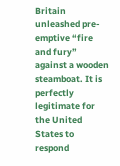Britain unleashed pre-emptive “fire and fury” against a wooden steamboat. It is perfectly legitimate for the United States to respond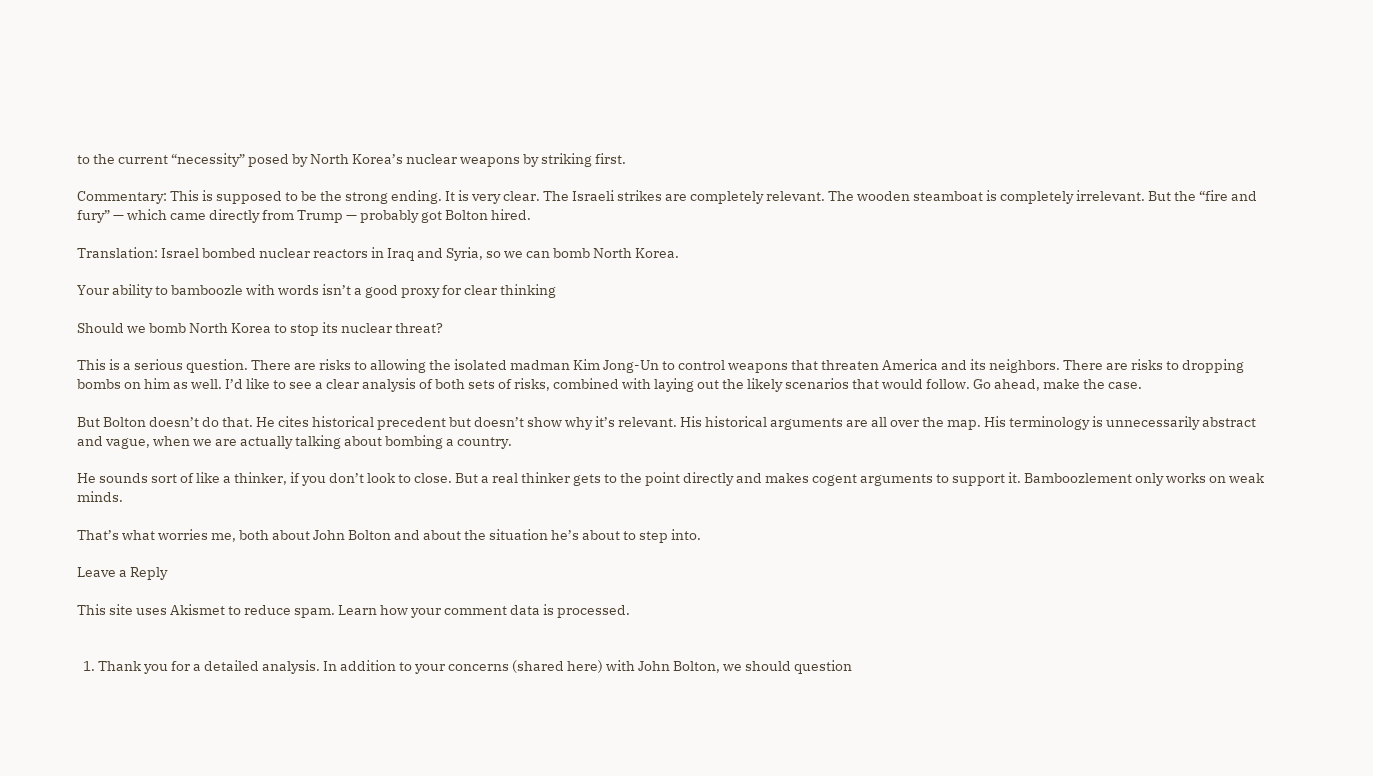to the current “necessity” posed by North Korea’s nuclear weapons by striking first.

Commentary: This is supposed to be the strong ending. It is very clear. The Israeli strikes are completely relevant. The wooden steamboat is completely irrelevant. But the “fire and fury” — which came directly from Trump — probably got Bolton hired.

Translation: Israel bombed nuclear reactors in Iraq and Syria, so we can bomb North Korea.

Your ability to bamboozle with words isn’t a good proxy for clear thinking

Should we bomb North Korea to stop its nuclear threat?

This is a serious question. There are risks to allowing the isolated madman Kim Jong-Un to control weapons that threaten America and its neighbors. There are risks to dropping bombs on him as well. I’d like to see a clear analysis of both sets of risks, combined with laying out the likely scenarios that would follow. Go ahead, make the case.

But Bolton doesn’t do that. He cites historical precedent but doesn’t show why it’s relevant. His historical arguments are all over the map. His terminology is unnecessarily abstract and vague, when we are actually talking about bombing a country.

He sounds sort of like a thinker, if you don’t look to close. But a real thinker gets to the point directly and makes cogent arguments to support it. Bamboozlement only works on weak minds.

That’s what worries me, both about John Bolton and about the situation he’s about to step into.

Leave a Reply

This site uses Akismet to reduce spam. Learn how your comment data is processed.


  1. Thank you for a detailed analysis. In addition to your concerns (shared here) with John Bolton, we should question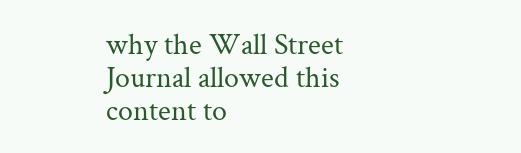why the Wall Street Journal allowed this content to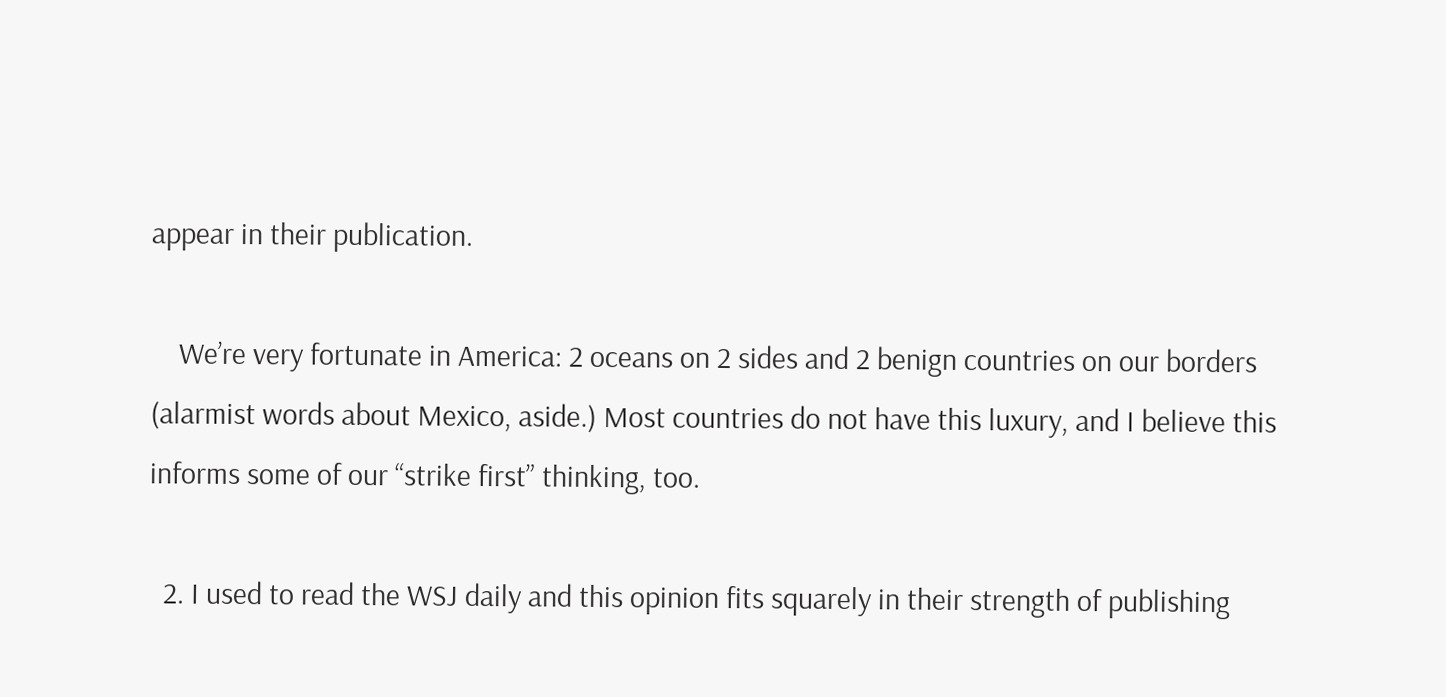appear in their publication.

    We’re very fortunate in America: 2 oceans on 2 sides and 2 benign countries on our borders (alarmist words about Mexico, aside.) Most countries do not have this luxury, and I believe this informs some of our “strike first” thinking, too.

  2. I used to read the WSJ daily and this opinion fits squarely in their strength of publishing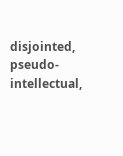disjointed, pseudo-intellectual,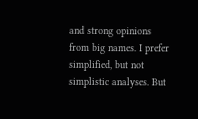and strong opinions from big names. I prefer simplified, but not simplistic analyses. But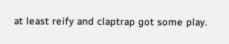at least reify and claptrap got some play.